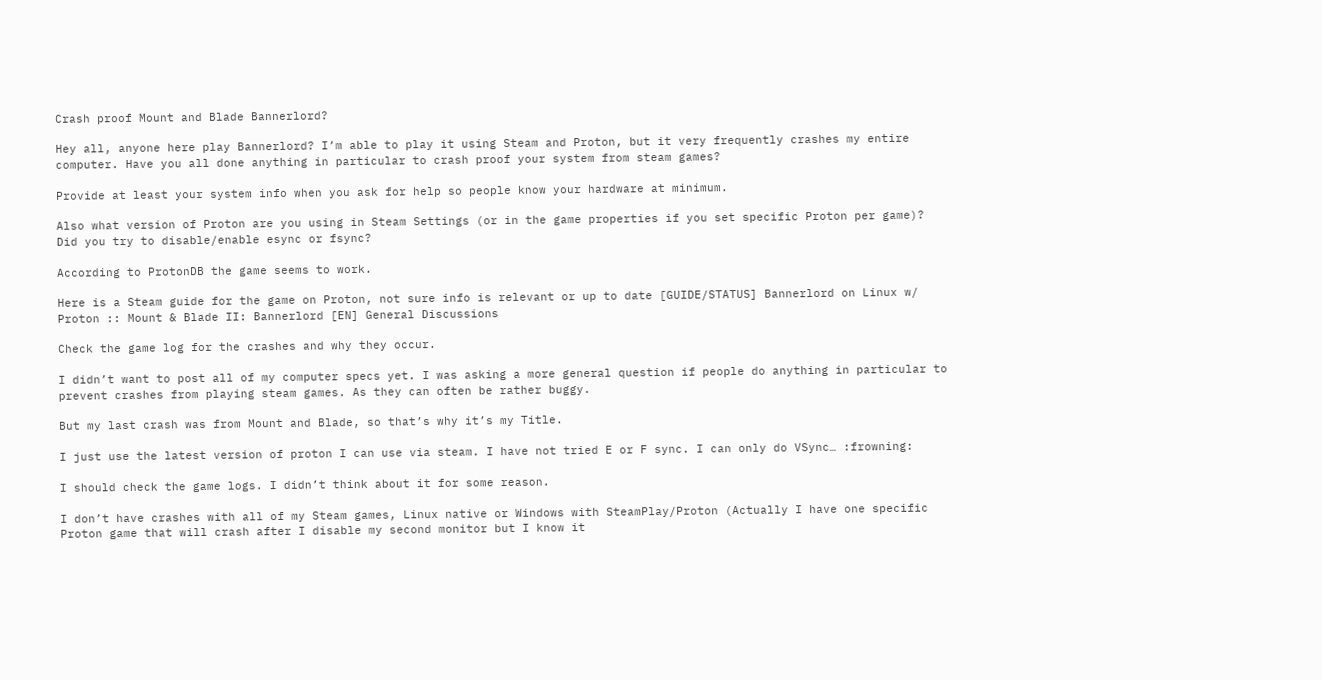Crash proof Mount and Blade Bannerlord?

Hey all, anyone here play Bannerlord? I’m able to play it using Steam and Proton, but it very frequently crashes my entire computer. Have you all done anything in particular to crash proof your system from steam games?

Provide at least your system info when you ask for help so people know your hardware at minimum.

Also what version of Proton are you using in Steam Settings (or in the game properties if you set specific Proton per game)?
Did you try to disable/enable esync or fsync?

According to ProtonDB the game seems to work.

Here is a Steam guide for the game on Proton, not sure info is relevant or up to date [GUIDE/STATUS] Bannerlord on Linux w/ Proton :: Mount & Blade II: Bannerlord [EN] General Discussions

Check the game log for the crashes and why they occur.

I didn’t want to post all of my computer specs yet. I was asking a more general question if people do anything in particular to prevent crashes from playing steam games. As they can often be rather buggy.

But my last crash was from Mount and Blade, so that’s why it’s my Title.

I just use the latest version of proton I can use via steam. I have not tried E or F sync. I can only do VSync… :frowning:

I should check the game logs. I didn’t think about it for some reason.

I don’t have crashes with all of my Steam games, Linux native or Windows with SteamPlay/Proton (Actually I have one specific Proton game that will crash after I disable my second monitor but I know it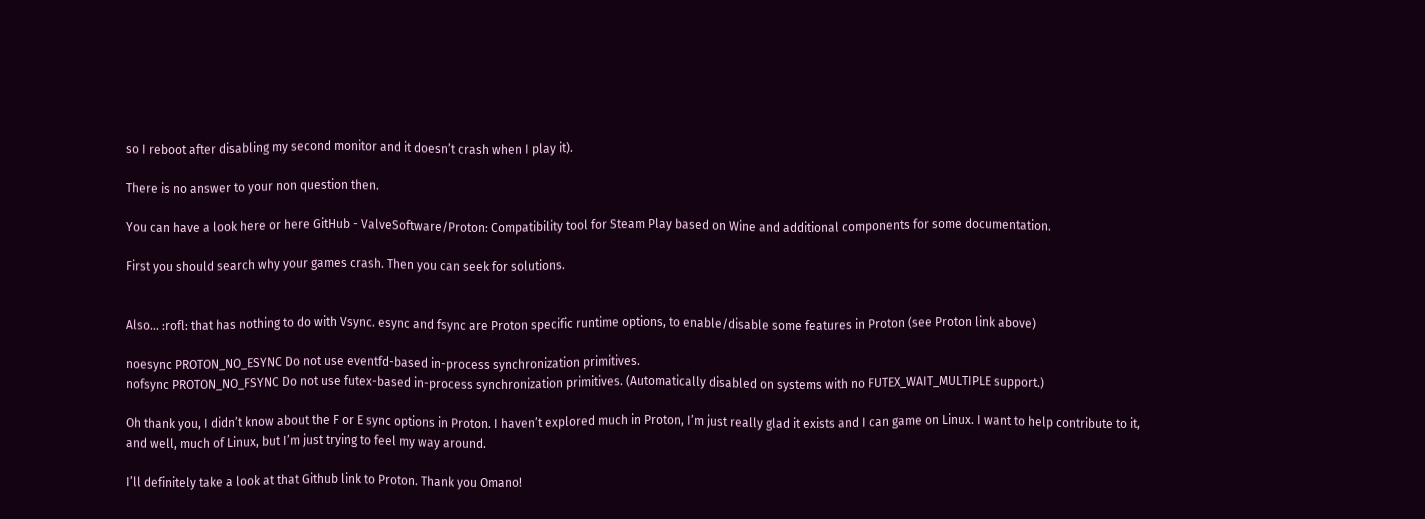so I reboot after disabling my second monitor and it doesn’t crash when I play it).

There is no answer to your non question then.

You can have a look here or here GitHub - ValveSoftware/Proton: Compatibility tool for Steam Play based on Wine and additional components for some documentation.

First you should search why your games crash. Then you can seek for solutions.


Also… :rofl: that has nothing to do with Vsync. esync and fsync are Proton specific runtime options, to enable/disable some features in Proton (see Proton link above)

noesync PROTON_NO_ESYNC Do not use eventfd-based in-process synchronization primitives.
nofsync PROTON_NO_FSYNC Do not use futex-based in-process synchronization primitives. (Automatically disabled on systems with no FUTEX_WAIT_MULTIPLE support.)

Oh thank you, I didn’t know about the F or E sync options in Proton. I haven’t explored much in Proton, I’m just really glad it exists and I can game on Linux. I want to help contribute to it, and well, much of Linux, but I’m just trying to feel my way around.

I’ll definitely take a look at that Github link to Proton. Thank you Omano!